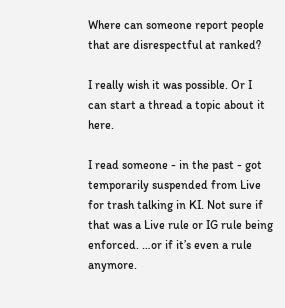Where can someone report people that are disrespectful at ranked?

I really wish it was possible. Or I can start a thread a topic about it here.

I read someone - in the past - got temporarily suspended from Live for trash talking in KI. Not sure if that was a Live rule or IG rule being enforced. …or if it’s even a rule anymore.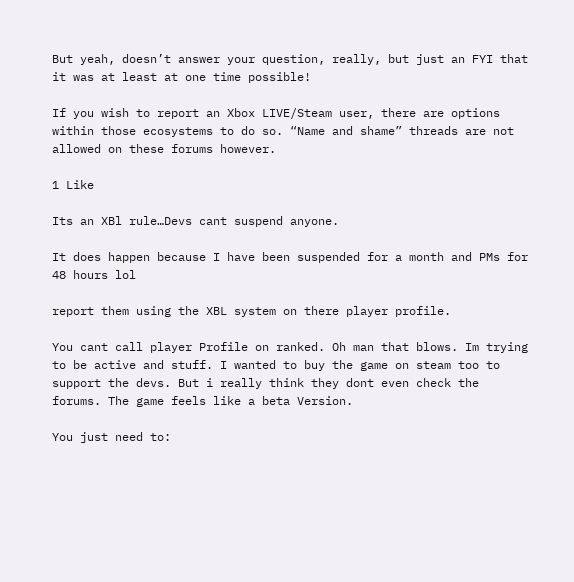But yeah, doesn’t answer your question, really, but just an FYI that it was at least at one time possible!

If you wish to report an Xbox LIVE/Steam user, there are options within those ecosystems to do so. “Name and shame” threads are not allowed on these forums however.

1 Like

Its an XBl rule…Devs cant suspend anyone.

It does happen because I have been suspended for a month and PMs for 48 hours lol

report them using the XBL system on there player profile.

You cant call player Profile on ranked. Oh man that blows. Im trying to be active and stuff. I wanted to buy the game on steam too to support the devs. But i really think they dont even check the forums. The game feels like a beta Version.

You just need to: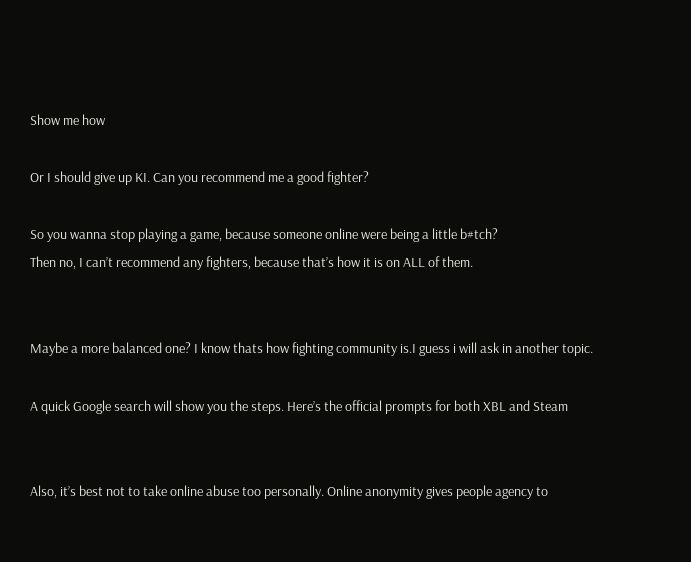Show me how

Or I should give up KI. Can you recommend me a good fighter?

So you wanna stop playing a game, because someone online were being a little b#tch?
Then no, I can’t recommend any fighters, because that’s how it is on ALL of them.


Maybe a more balanced one? I know thats how fighting community is.I guess i will ask in another topic.

A quick Google search will show you the steps. Here’s the official prompts for both XBL and Steam


Also, it’s best not to take online abuse too personally. Online anonymity gives people agency to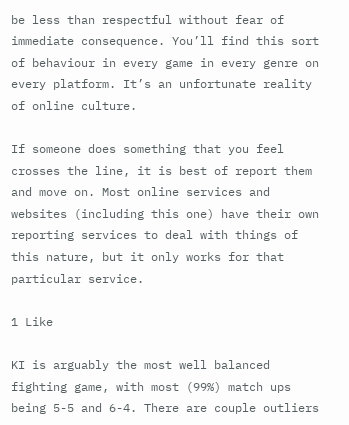be less than respectful without fear of immediate consequence. You’ll find this sort of behaviour in every game in every genre on every platform. It’s an unfortunate reality of online culture.

If someone does something that you feel crosses the line, it is best of report them and move on. Most online services and websites (including this one) have their own reporting services to deal with things of this nature, but it only works for that particular service.

1 Like

KI is arguably the most well balanced fighting game, with most (99%) match ups being 5-5 and 6-4. There are couple outliers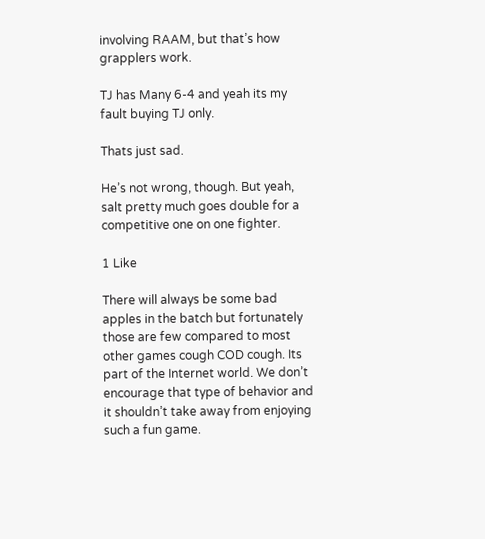involving RAAM, but that’s how grapplers work.

TJ has Many 6-4 and yeah its my fault buying TJ only.

Thats just sad.

He’s not wrong, though. But yeah, salt pretty much goes double for a competitive one on one fighter.

1 Like

There will always be some bad apples in the batch but fortunately those are few compared to most other games cough COD cough. Its part of the Internet world. We don’t encourage that type of behavior and it shouldn’t take away from enjoying such a fun game.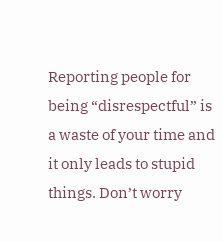Reporting people for being “disrespectful” is a waste of your time and it only leads to stupid things. Don’t worry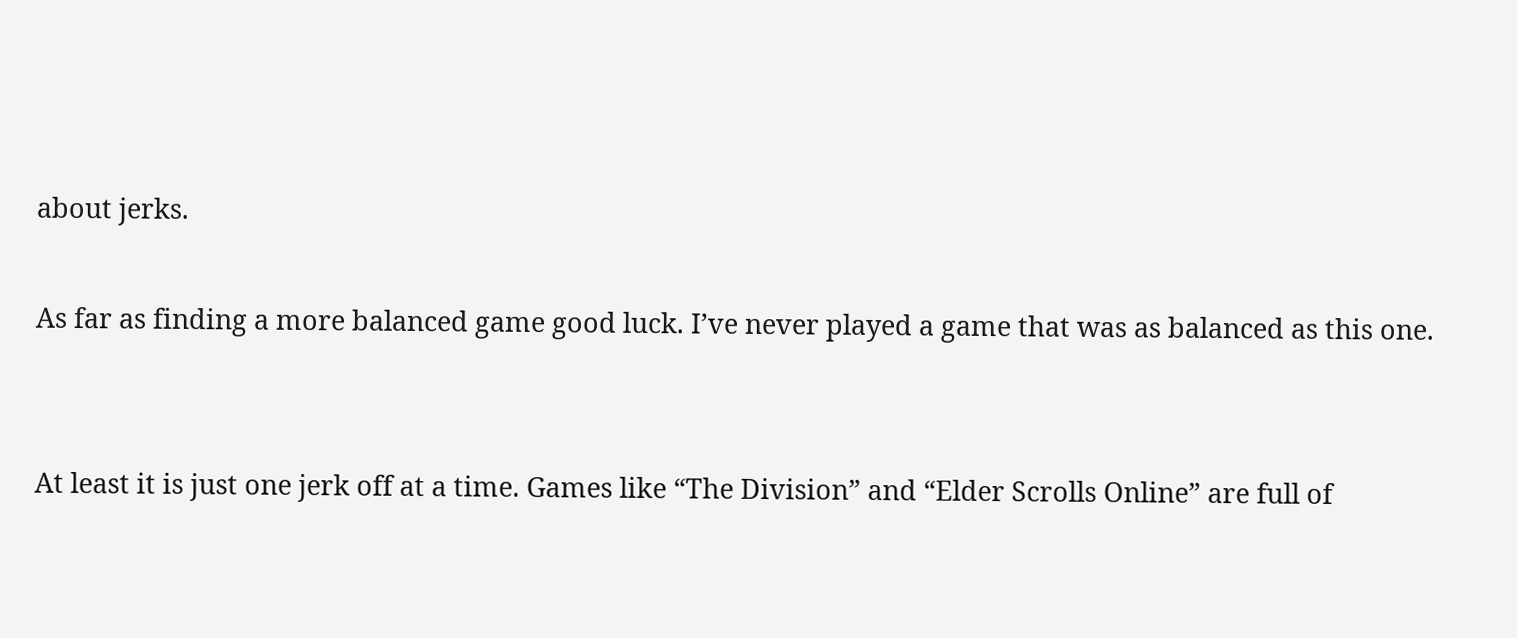about jerks.

As far as finding a more balanced game good luck. I’ve never played a game that was as balanced as this one.


At least it is just one jerk off at a time. Games like “The Division” and “Elder Scrolls Online” are full of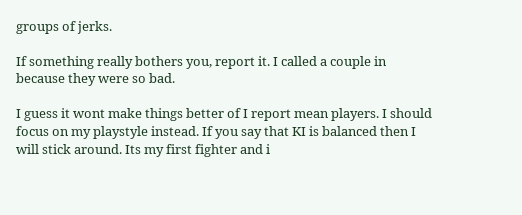groups of jerks.

If something really bothers you, report it. I called a couple in because they were so bad.

I guess it wont make things better of I report mean players. I should focus on my playstyle instead. If you say that KI is balanced then I will stick around. Its my first fighter and i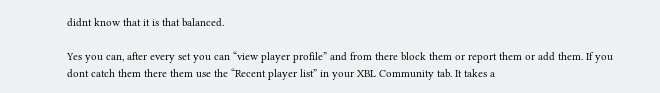didnt know that it is that balanced.

Yes you can, after every set you can “view player profile” and from there block them or report them or add them. If you dont catch them there them use the “Recent player list” in your XBL Community tab. It takes a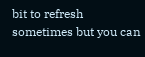bit to refresh sometimes but you can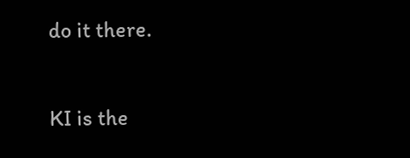do it there.

KI is the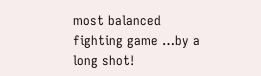most balanced fighting game …by a long shot!